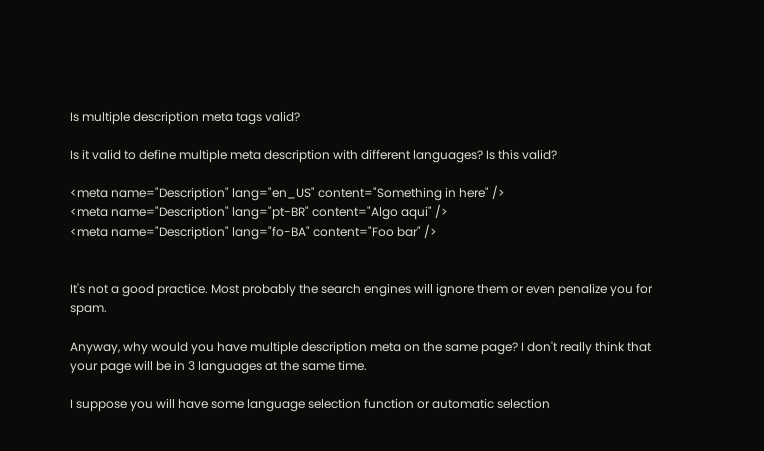Is multiple description meta tags valid?

Is it valid to define multiple meta description with different languages? Is this valid?

<meta name="Description" lang="en_US" content="Something in here" />
<meta name="Description" lang="pt-BR" content="Algo aqui" />
<meta name="Description" lang="fo-BA" content="Foo bar" />


It's not a good practice. Most probably the search engines will ignore them or even penalize you for spam.

Anyway, why would you have multiple description meta on the same page? I don't really think that your page will be in 3 languages at the same time.

I suppose you will have some language selection function or automatic selection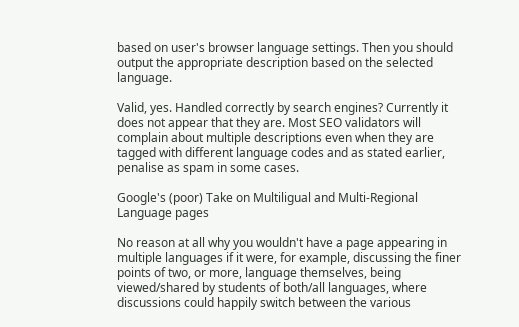based on user's browser language settings. Then you should output the appropriate description based on the selected language.

Valid, yes. Handled correctly by search engines? Currently it does not appear that they are. Most SEO validators will complain about multiple descriptions even when they are tagged with different language codes and as stated earlier, penalise as spam in some cases.

Google's (poor) Take on Multiligual and Multi-Regional Language pages

No reason at all why you wouldn't have a page appearing in multiple languages if it were, for example, discussing the finer points of two, or more, language themselves, being viewed/shared by students of both/all languages, where discussions could happily switch between the various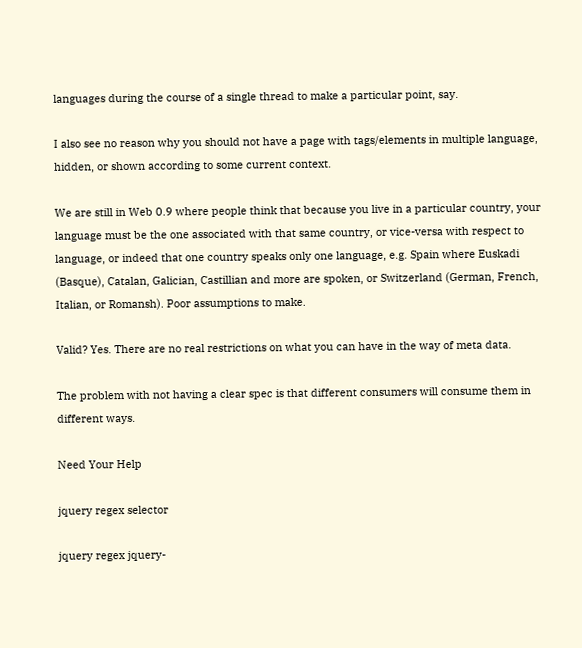languages during the course of a single thread to make a particular point, say.

I also see no reason why you should not have a page with tags/elements in multiple language, hidden, or shown according to some current context.

We are still in Web 0.9 where people think that because you live in a particular country, your language must be the one associated with that same country, or vice-versa with respect to language, or indeed that one country speaks only one language, e.g. Spain where Euskadi (Basque), Catalan, Galician, Castillian and more are spoken, or Switzerland (German, French, Italian, or Romansh). Poor assumptions to make.

Valid? Yes. There are no real restrictions on what you can have in the way of meta data.

The problem with not having a clear spec is that different consumers will consume them in different ways.

Need Your Help

jquery regex selector

jquery regex jquery-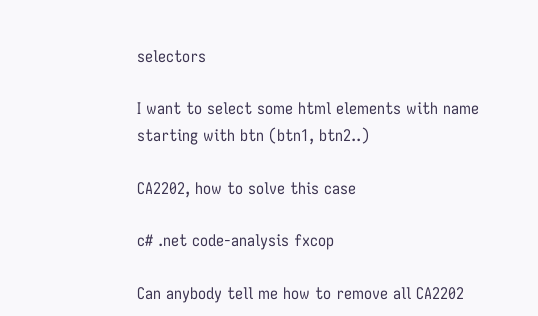selectors

I want to select some html elements with name starting with btn (btn1, btn2..)

CA2202, how to solve this case

c# .net code-analysis fxcop

Can anybody tell me how to remove all CA2202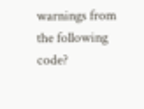warnings from the following code?